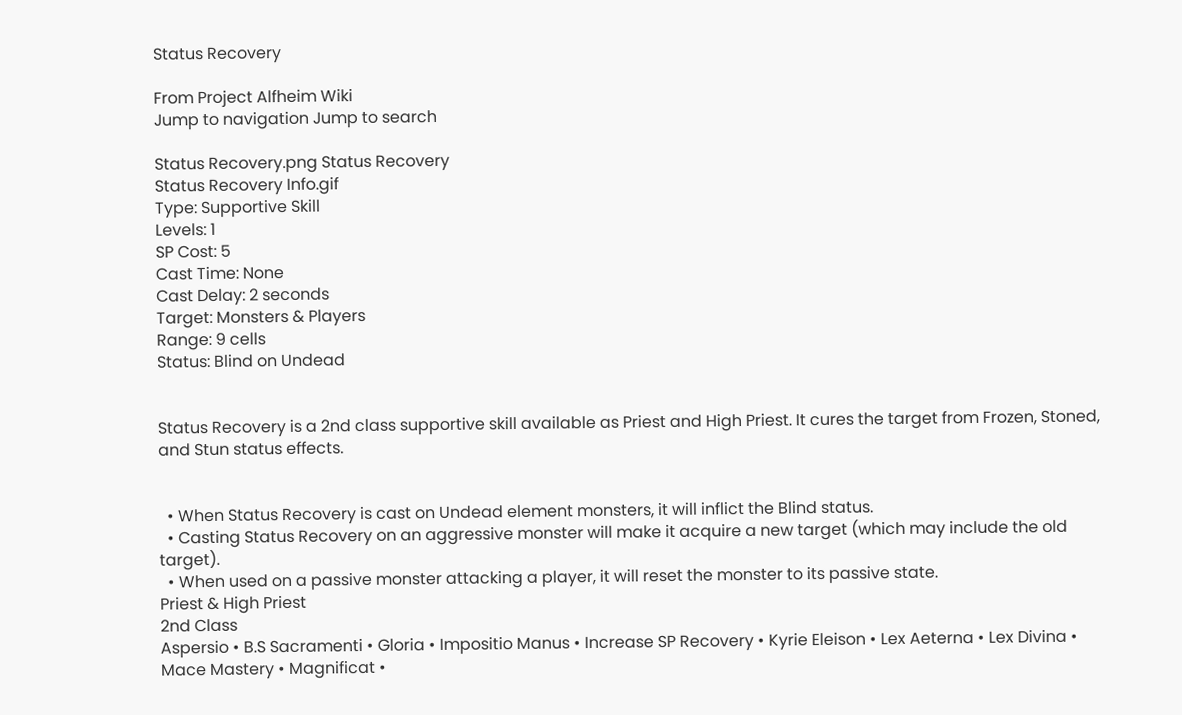Status Recovery

From Project Alfheim Wiki
Jump to navigation Jump to search

Status Recovery.png Status Recovery
Status Recovery Info.gif
Type: Supportive Skill
Levels: 1
SP Cost: 5
Cast Time: None
Cast Delay: 2 seconds
Target: Monsters & Players
Range: 9 cells
Status: Blind on Undead


Status Recovery is a 2nd class supportive skill available as Priest and High Priest. It cures the target from Frozen, Stoned, and Stun status effects.


  • When Status Recovery is cast on Undead element monsters, it will inflict the Blind status.
  • Casting Status Recovery on an aggressive monster will make it acquire a new target (which may include the old target).
  • When used on a passive monster attacking a player, it will reset the monster to its passive state.
Priest & High Priest
2nd Class
Aspersio • B.S Sacramenti • Gloria • Impositio Manus • Increase SP Recovery • Kyrie Eleison • Lex Aeterna • Lex Divina • Mace Mastery • Magnificat •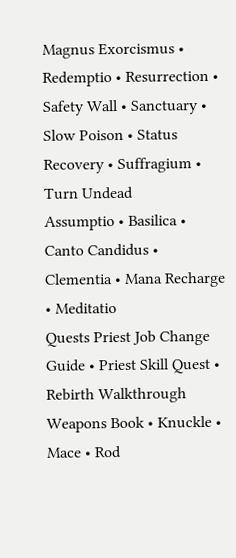Magnus Exorcismus • Redemptio • Resurrection • Safety Wall • Sanctuary • Slow Poison • Status Recovery • Suffragium • Turn Undead
Assumptio • Basilica • Canto Candidus • Clementia • Mana Recharge • Meditatio
Quests Priest Job Change Guide • Priest Skill Quest • Rebirth Walkthrough
Weapons Book • Knuckle • Mace • Rod